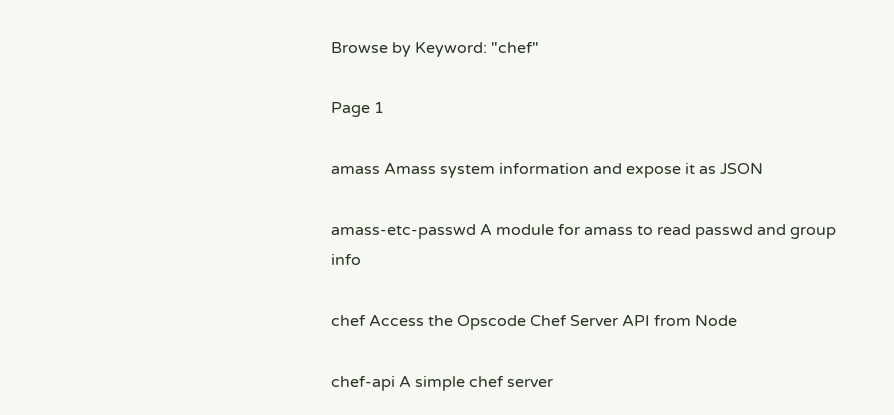Browse by Keyword: "chef"

Page 1

amass Amass system information and expose it as JSON

amass-etc-passwd A module for amass to read passwd and group info

chef Access the Opscode Chef Server API from Node

chef-api A simple chef server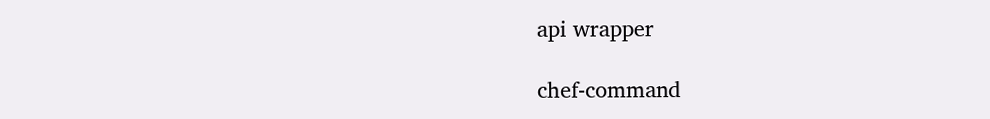api wrapper

chef-command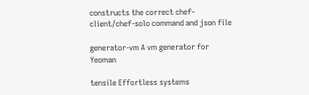constructs the correct chef-client/chef-solo command and json file

generator-vm A vm generator for Yeoman

tensile Effortless systems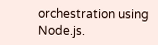orchestration using Node.js.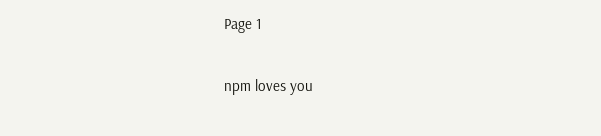Page 1

npm loves you